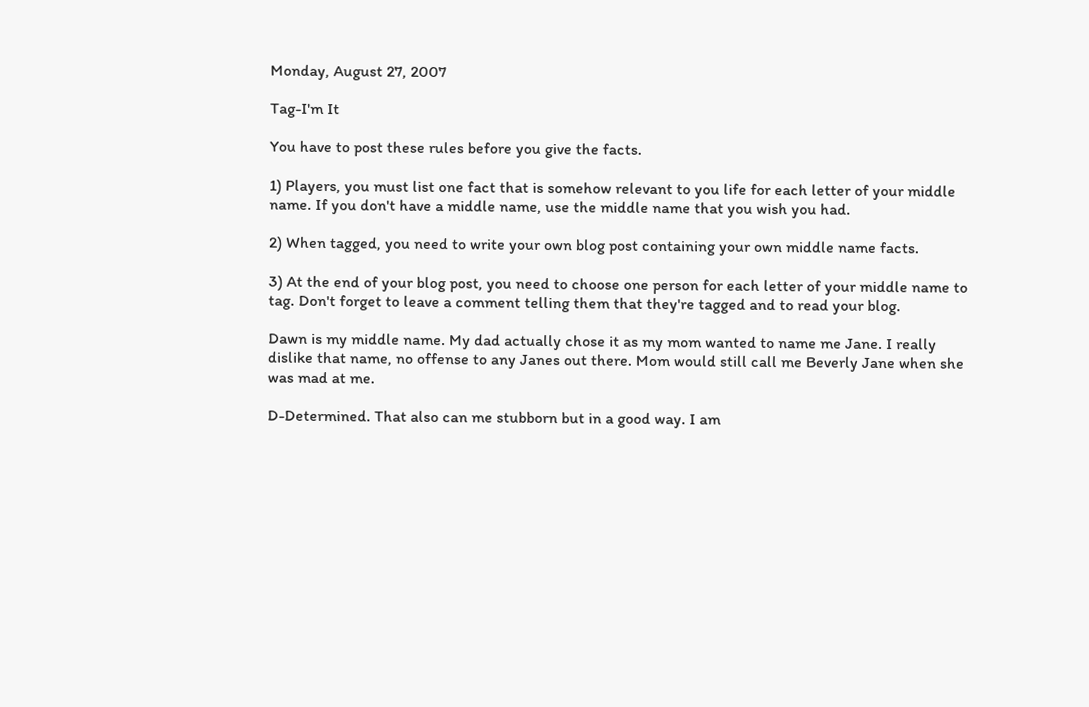Monday, August 27, 2007

Tag-I'm It

You have to post these rules before you give the facts.

1) Players, you must list one fact that is somehow relevant to you life for each letter of your middle name. If you don't have a middle name, use the middle name that you wish you had.

2) When tagged, you need to write your own blog post containing your own middle name facts.

3) At the end of your blog post, you need to choose one person for each letter of your middle name to tag. Don't forget to leave a comment telling them that they're tagged and to read your blog.

Dawn is my middle name. My dad actually chose it as my mom wanted to name me Jane. I really dislike that name, no offense to any Janes out there. Mom would still call me Beverly Jane when she was mad at me.

D-Determined. That also can me stubborn but in a good way. I am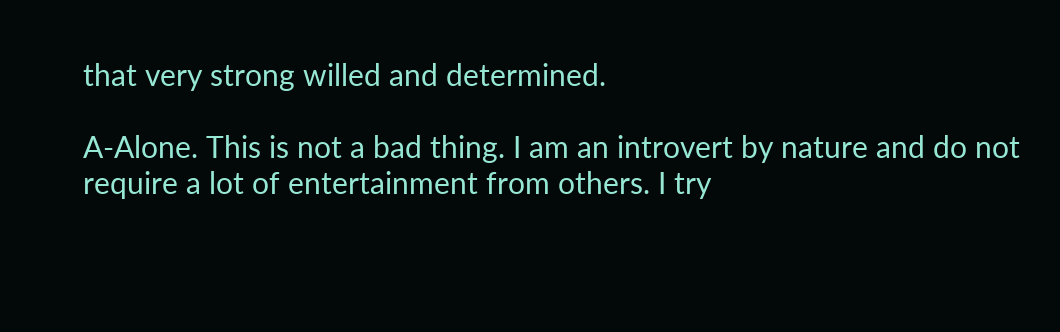that very strong willed and determined.

A-Alone. This is not a bad thing. I am an introvert by nature and do not require a lot of entertainment from others. I try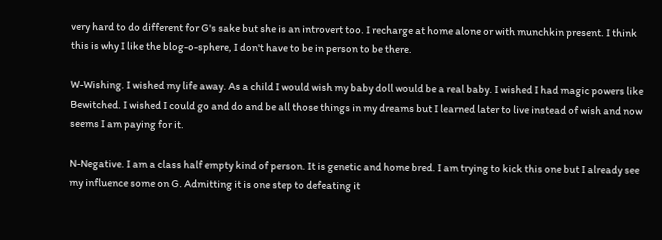very hard to do different for G's sake but she is an introvert too. I recharge at home alone or with munchkin present. I think this is why I like the blog-o-sphere, I don't have to be in person to be there.

W-Wishing. I wished my life away. As a child I would wish my baby doll would be a real baby. I wished I had magic powers like Bewitched. I wished I could go and do and be all those things in my dreams but I learned later to live instead of wish and now seems I am paying for it.

N-Negative. I am a class half empty kind of person. It is genetic and home bred. I am trying to kick this one but I already see my influence some on G. Admitting it is one step to defeating it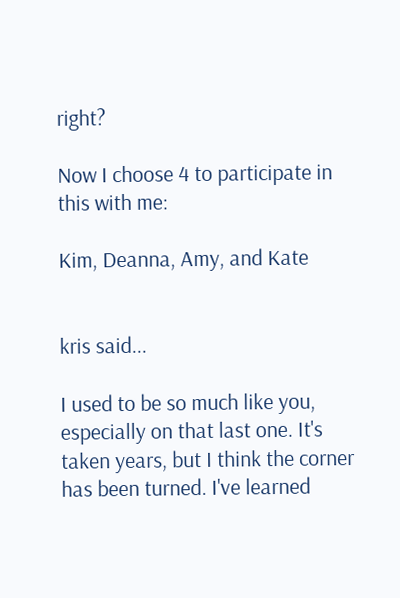right?

Now I choose 4 to participate in this with me:

Kim, Deanna, Amy, and Kate


kris said...

I used to be so much like you, especially on that last one. It's taken years, but I think the corner has been turned. I've learned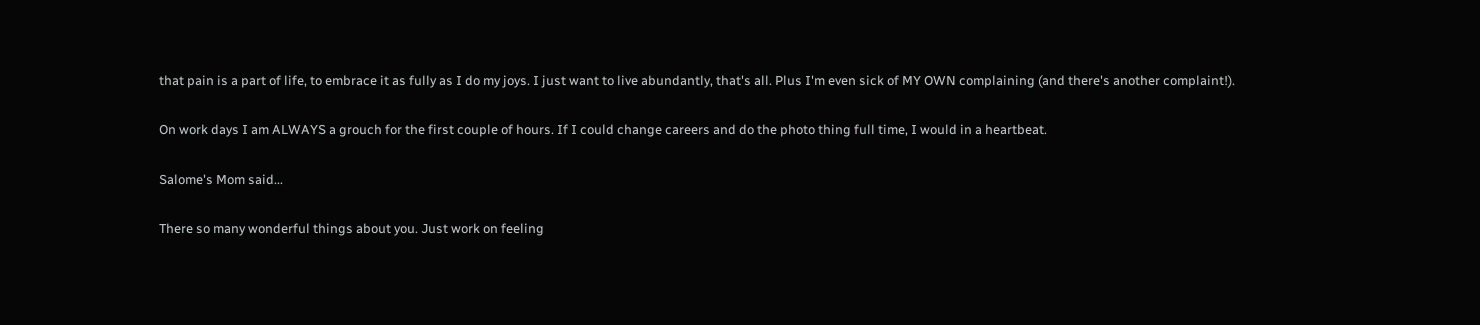that pain is a part of life, to embrace it as fully as I do my joys. I just want to live abundantly, that's all. Plus I'm even sick of MY OWN complaining (and there's another complaint!).

On work days I am ALWAYS a grouch for the first couple of hours. If I could change careers and do the photo thing full time, I would in a heartbeat.

Salome's Mom said...

There so many wonderful things about you. Just work on feeling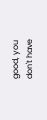good, you don't have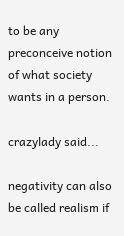to be any preconceive notion of what society wants in a person.

crazylady said...

negativity can also be called realism if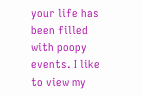your life has been filled with poopy events. I like to view my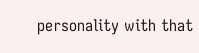personality with that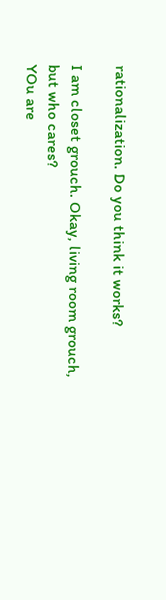rationalization. Do you think it works?

I am closet grouch. Okay, living room grouch, but who cares?
YOu are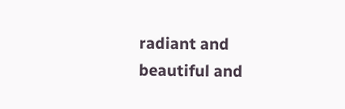radiant and beautiful and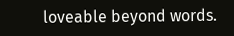loveable beyond words.